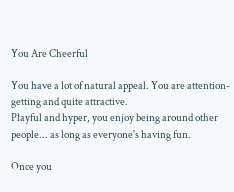You Are Cheerful

You have a lot of natural appeal. You are attention-getting and quite attractive.
Playful and hyper, you enjoy being around other people... as long as everyone's having fun.

Once you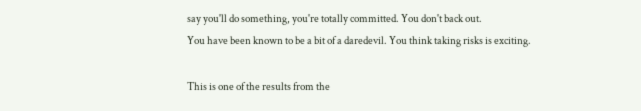say you'll do something, you're totally committed. You don't back out.
You have been known to be a bit of a daredevil. You think taking risks is exciting.

This is one of the results from the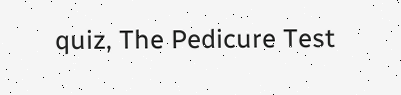quiz, The Pedicure Test